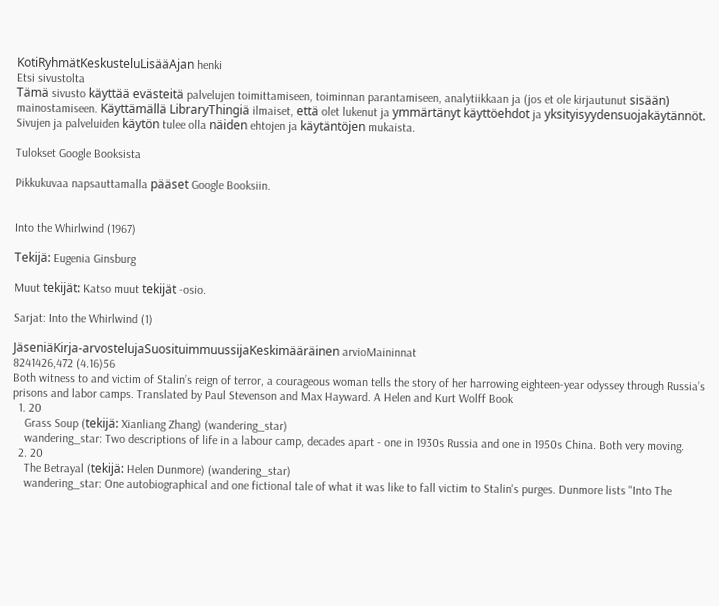KotiRyhmätKeskusteluLisääAjan henki
Etsi sivustolta
Tämä sivusto käyttää evästeitä palvelujen toimittamiseen, toiminnan parantamiseen, analytiikkaan ja (jos et ole kirjautunut sisään) mainostamiseen. Käyttämällä LibraryThingiä ilmaiset, että olet lukenut ja ymmärtänyt käyttöehdot ja yksityisyydensuojakäytännöt. Sivujen ja palveluiden käytön tulee olla näiden ehtojen ja käytäntöjen mukaista.

Tulokset Google Booksista

Pikkukuvaa napsauttamalla pääset Google Booksiin.


Into the Whirlwind (1967)

Tekijä: Eugenia Ginsburg

Muut tekijät: Katso muut tekijät -osio.

Sarjat: Into the Whirlwind (1)

JäseniäKirja-arvostelujaSuosituimmuussijaKeskimääräinen arvioMaininnat
8241426,472 (4.16)56
Both witness to and victim of Stalin’s reign of terror, a courageous woman tells the story of her harrowing eighteen-year odyssey through Russia’s prisons and labor camps. Translated by Paul Stevenson and Max Hayward. A Helen and Kurt Wolff Book
  1. 20
    Grass Soup (tekijä: Xianliang Zhang) (wandering_star)
    wandering_star: Two descriptions of life in a labour camp, decades apart - one in 1930s Russia and one in 1950s China. Both very moving.
  2. 20
    The Betrayal (tekijä: Helen Dunmore) (wandering_star)
    wandering_star: One autobiographical and one fictional tale of what it was like to fall victim to Stalin's purges. Dunmore lists "Into The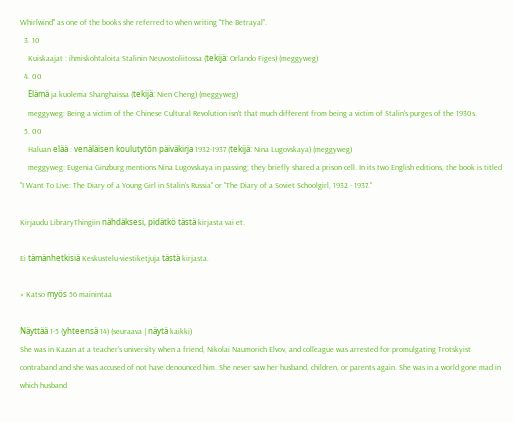Whirlwind" as one of the books she referred to when writing "The Betrayal".
  3. 10
    Kuiskaajat : ihmiskohtaloita Stalinin Neuvostoliitossa (tekijä: Orlando Figes) (meggyweg)
  4. 00
    Elämä ja kuolema Shanghaissa (tekijä: Nien Cheng) (meggyweg)
    meggyweg: Being a victim of the Chinese Cultural Revolution isn't that much different from being a victim of Stalin's purges of the 1930s.
  5. 00
    Haluan elää : venäläisen koulutytön päiväkirja 1932-1937 (tekijä: Nina Lugovskaya) (meggyweg)
    meggyweg: Eugenia Ginzburg mentions Nina Lugovskaya in passing; they briefly shared a prison cell. In its two English editions, the book is titled "I Want To Live: The Diary of a Young Girl in Stalin's Russia" or "The Diary of a Soviet Schoolgirl, 1932 - 1937."

Kirjaudu LibraryThingiin nähdäksesi, pidätkö tästä kirjasta vai et.

Ei tämänhetkisiä Keskustelu-viestiketjuja tästä kirjasta.

» Katso myös 56 mainintaa

Näyttää 1-5 (yhteensä 14) (seuraava | näytä kaikki)
She was in Kazan at a teacher’s university when a friend, Nikolai Naumorich Elvov, and colleague was arrested for promulgating Trotskyist contraband and she was accused of not have denounced him. She never saw her husband, children, or parents again. She was in a world gone mad in which husband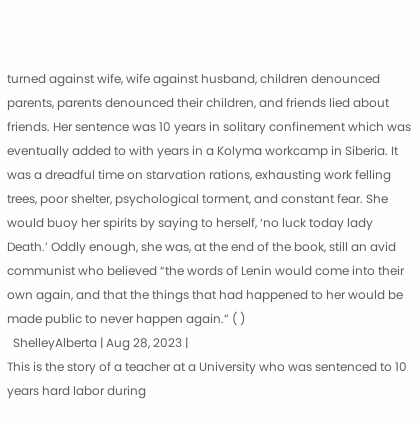turned against wife, wife against husband, children denounced parents, parents denounced their children, and friends lied about friends. Her sentence was 10 years in solitary confinement which was eventually added to with years in a Kolyma workcamp in Siberia. It was a dreadful time on starvation rations, exhausting work felling trees, poor shelter, psychological torment, and constant fear. She would buoy her spirits by saying to herself, ‘no luck today lady Death.’ Oddly enough, she was, at the end of the book, still an avid communist who believed “the words of Lenin would come into their own again, and that the things that had happened to her would be made public to never happen again.” ( )
  ShelleyAlberta | Aug 28, 2023 |
This is the story of a teacher at a University who was sentenced to 10 years hard labor during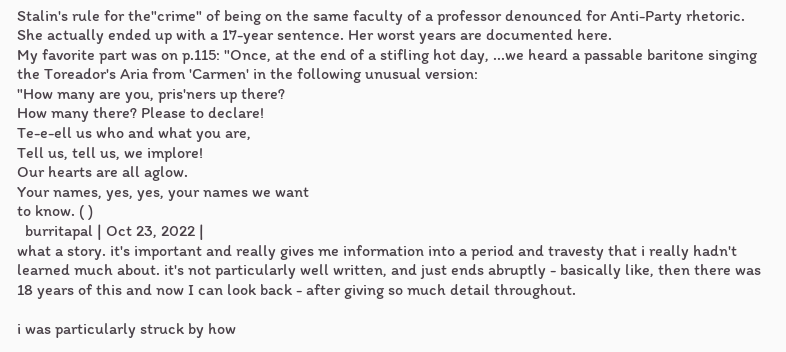Stalin's rule for the"crime" of being on the same faculty of a professor denounced for Anti-Party rhetoric. She actually ended up with a 17-year sentence. Her worst years are documented here.
My favorite part was on p.115: "Once, at the end of a stifling hot day, ...we heard a passable baritone singing the Toreador's Aria from 'Carmen' in the following unusual version:
"How many are you, pris'ners up there?
How many there? Please to declare!
Te-e-ell us who and what you are,
Tell us, tell us, we implore!
Our hearts are all aglow.
Your names, yes, yes, your names we want
to know. ( )
  burritapal | Oct 23, 2022 |
what a story. it's important and really gives me information into a period and travesty that i really hadn't learned much about. it's not particularly well written, and just ends abruptly - basically like, then there was 18 years of this and now I can look back - after giving so much detail throughout.

i was particularly struck by how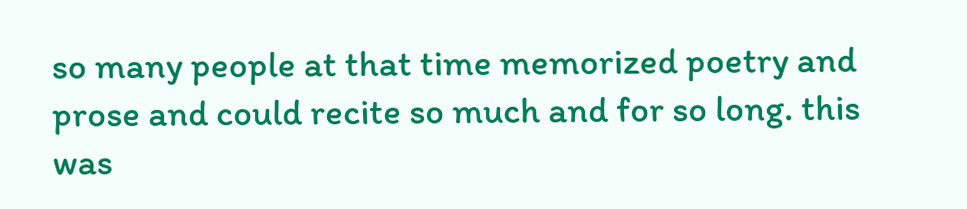so many people at that time memorized poetry and prose and could recite so much and for so long. this was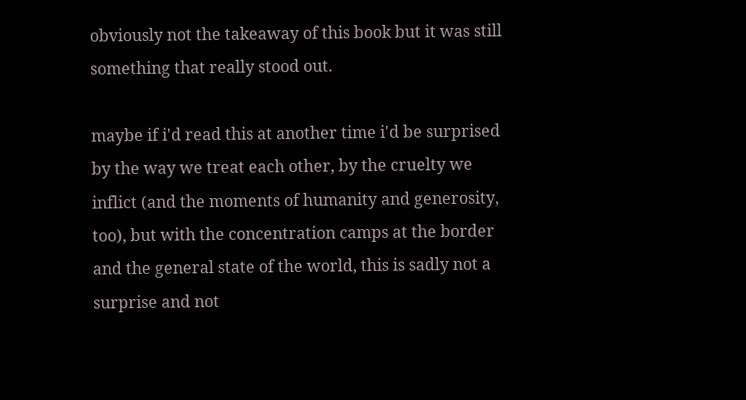obviously not the takeaway of this book but it was still something that really stood out.

maybe if i'd read this at another time i'd be surprised by the way we treat each other, by the cruelty we inflict (and the moments of humanity and generosity, too), but with the concentration camps at the border and the general state of the world, this is sadly not a surprise and not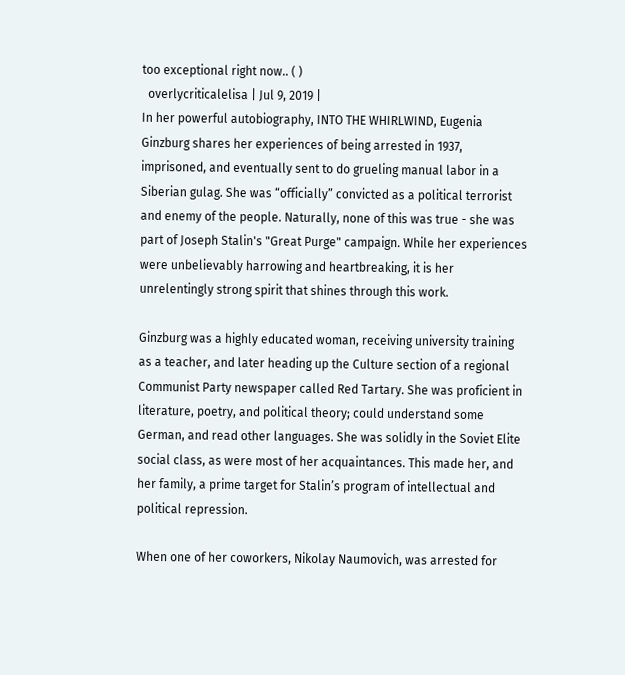too exceptional right now.. ( )
  overlycriticalelisa | Jul 9, 2019 |
In her powerful autobiography, INTO THE WHIRLWIND, Eugenia Ginzburg shares her experiences of being arrested in 1937, imprisoned, and eventually sent to do grueling manual labor in a Siberian gulag. She was “officially” convicted as a political terrorist and enemy of the people. Naturally, none of this was true - she was part of Joseph Stalin's "Great Purge" campaign. While her experiences were unbelievably harrowing and heartbreaking, it is her unrelentingly strong spirit that shines through this work.

Ginzburg was a highly educated woman, receiving university training as a teacher, and later heading up the Culture section of a regional Communist Party newspaper called Red Tartary. She was proficient in literature, poetry, and political theory; could understand some German, and read other languages. She was solidly in the Soviet Elite social class, as were most of her acquaintances. This made her, and her family, a prime target for Stalin’s program of intellectual and political repression.

When one of her coworkers, Nikolay Naumovich, was arrested for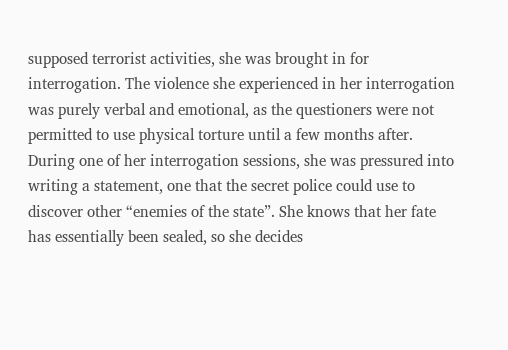supposed terrorist activities, she was brought in for interrogation. The violence she experienced in her interrogation was purely verbal and emotional, as the questioners were not permitted to use physical torture until a few months after. During one of her interrogation sessions, she was pressured into writing a statement, one that the secret police could use to discover other “enemies of the state”. She knows that her fate has essentially been sealed, so she decides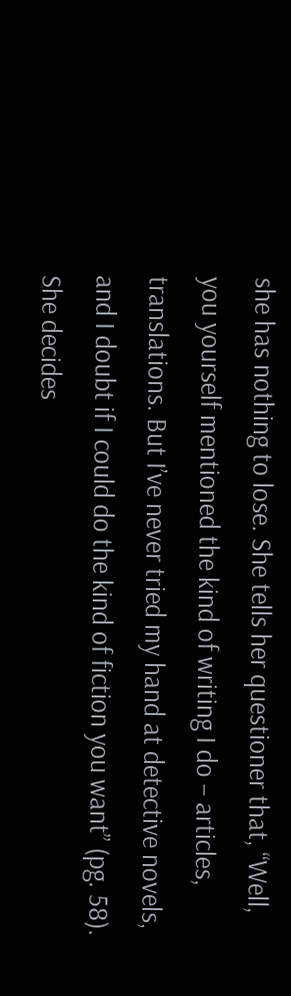she has nothing to lose. She tells her questioner that, “Well, you yourself mentioned the kind of writing I do – articles, translations. But I’ve never tried my hand at detective novels, and I doubt if I could do the kind of fiction you want” (pg. 58). She decides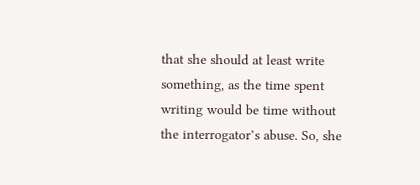that she should at least write something, as the time spent writing would be time without the interrogator’s abuse. So, she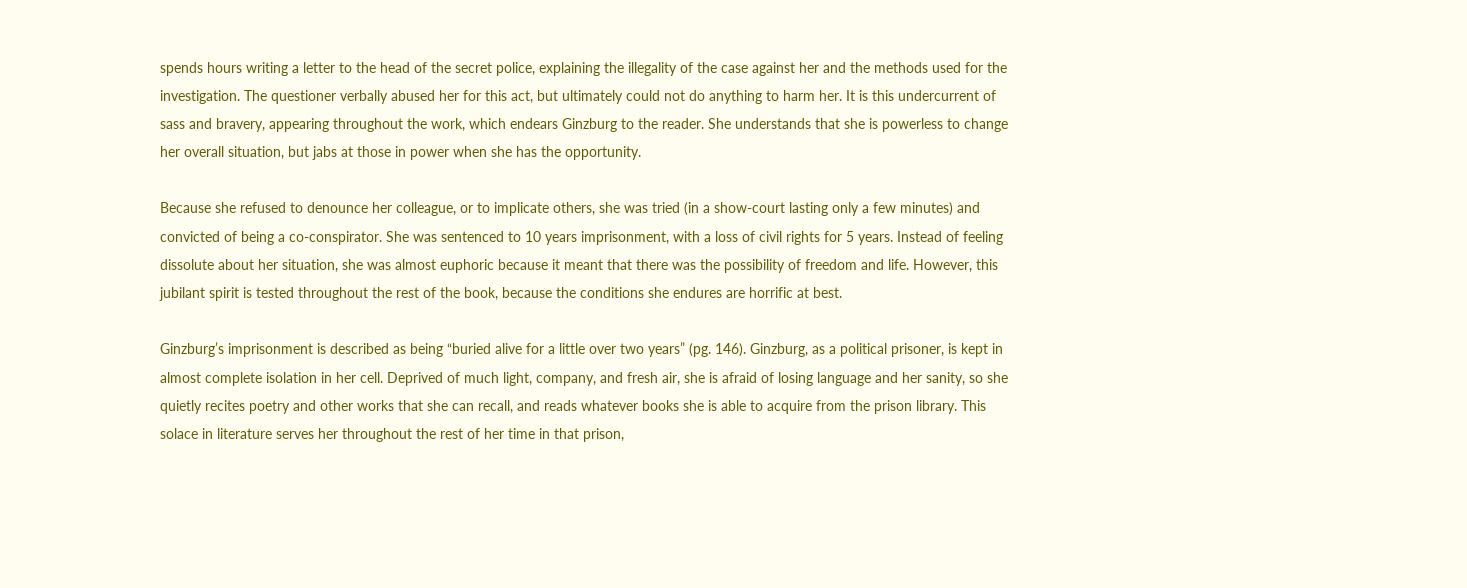spends hours writing a letter to the head of the secret police, explaining the illegality of the case against her and the methods used for the investigation. The questioner verbally abused her for this act, but ultimately could not do anything to harm her. It is this undercurrent of sass and bravery, appearing throughout the work, which endears Ginzburg to the reader. She understands that she is powerless to change her overall situation, but jabs at those in power when she has the opportunity.

Because she refused to denounce her colleague, or to implicate others, she was tried (in a show-court lasting only a few minutes) and convicted of being a co-conspirator. She was sentenced to 10 years imprisonment, with a loss of civil rights for 5 years. Instead of feeling dissolute about her situation, she was almost euphoric because it meant that there was the possibility of freedom and life. However, this jubilant spirit is tested throughout the rest of the book, because the conditions she endures are horrific at best.

Ginzburg’s imprisonment is described as being “buried alive for a little over two years” (pg. 146). Ginzburg, as a political prisoner, is kept in almost complete isolation in her cell. Deprived of much light, company, and fresh air, she is afraid of losing language and her sanity, so she quietly recites poetry and other works that she can recall, and reads whatever books she is able to acquire from the prison library. This solace in literature serves her throughout the rest of her time in that prison,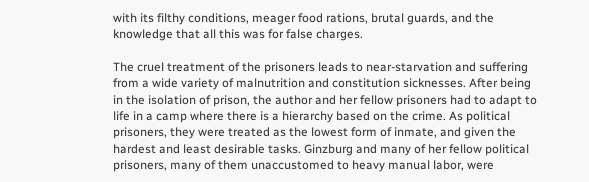with its filthy conditions, meager food rations, brutal guards, and the knowledge that all this was for false charges.

The cruel treatment of the prisoners leads to near-starvation and suffering from a wide variety of malnutrition and constitution sicknesses. After being in the isolation of prison, the author and her fellow prisoners had to adapt to life in a camp where there is a hierarchy based on the crime. As political prisoners, they were treated as the lowest form of inmate, and given the hardest and least desirable tasks. Ginzburg and many of her fellow political prisoners, many of them unaccustomed to heavy manual labor, were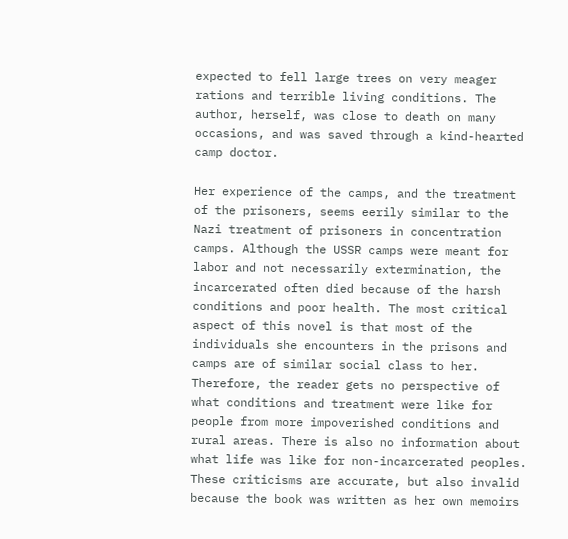expected to fell large trees on very meager rations and terrible living conditions. The author, herself, was close to death on many occasions, and was saved through a kind-hearted camp doctor.

Her experience of the camps, and the treatment of the prisoners, seems eerily similar to the Nazi treatment of prisoners in concentration camps. Although the USSR camps were meant for labor and not necessarily extermination, the incarcerated often died because of the harsh conditions and poor health. The most critical aspect of this novel is that most of the individuals she encounters in the prisons and camps are of similar social class to her. Therefore, the reader gets no perspective of what conditions and treatment were like for people from more impoverished conditions and rural areas. There is also no information about what life was like for non-incarcerated peoples. These criticisms are accurate, but also invalid because the book was written as her own memoirs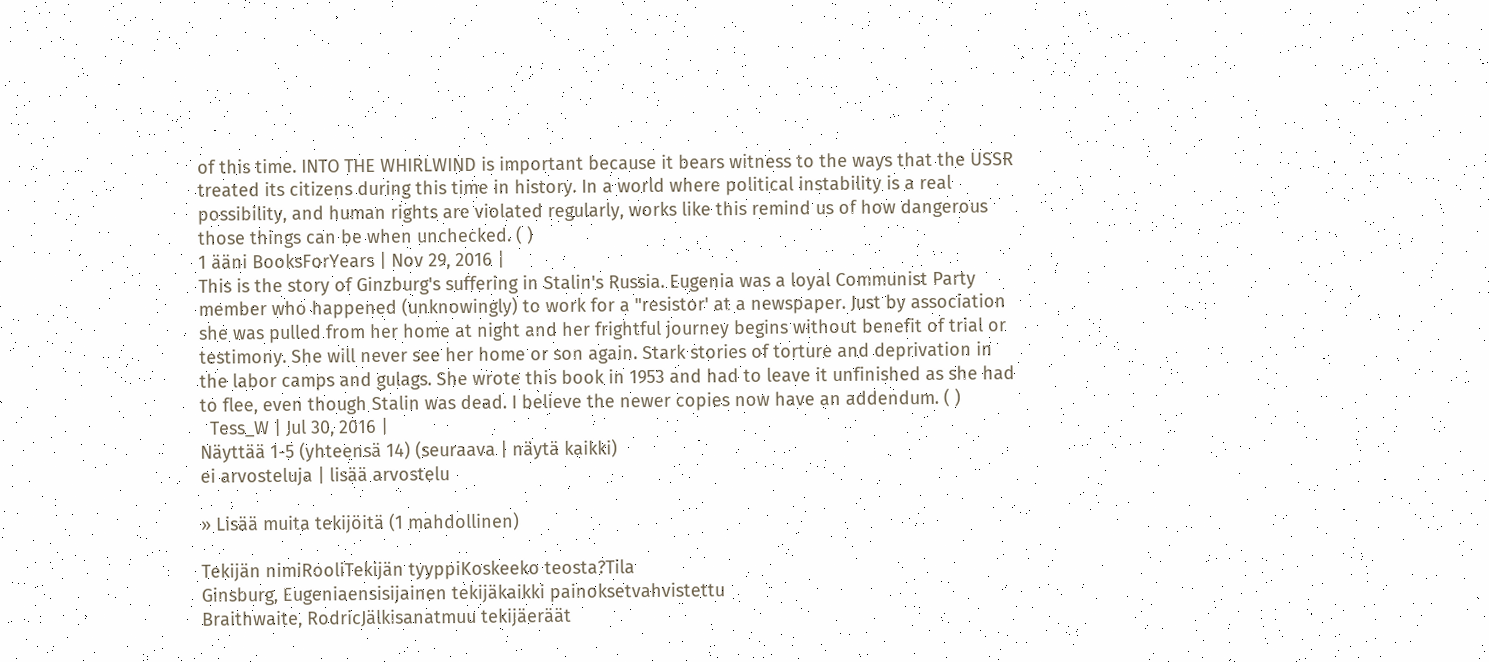of this time. INTO THE WHIRLWIND is important because it bears witness to the ways that the USSR treated its citizens during this time in history. In a world where political instability is a real possibility, and human rights are violated regularly, works like this remind us of how dangerous those things can be when unchecked. ( )
1 ääni BooksForYears | Nov 29, 2016 |
This is the story of Ginzburg's suffering in Stalin's Russia. Eugenia was a loyal Communist Party member who happened (unknowingly) to work for a "resistor' at a newspaper. Just by association she was pulled from her home at night and her frightful journey begins without benefit of trial or testimony. She will never see her home or son again. Stark stories of torture and deprivation in the labor camps and gulags. She wrote this book in 1953 and had to leave it unfinished as she had to flee, even though Stalin was dead. I believe the newer copies now have an addendum. ( )
  Tess_W | Jul 30, 2016 |
Näyttää 1-5 (yhteensä 14) (seuraava | näytä kaikki)
ei arvosteluja | lisää arvostelu

» Lisää muita tekijöitä (1 mahdollinen)

Tekijän nimiRooliTekijän tyyppiKoskeeko teosta?Tila
Ginsburg, Eugeniaensisijainen tekijäkaikki painoksetvahvistettu
Braithwaite, RodricJälkisanatmuu tekijäeräät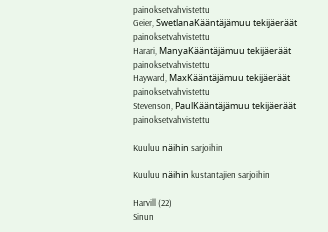painoksetvahvistettu
Geier, SwetlanaKääntäjämuu tekijäeräät painoksetvahvistettu
Harari, ManyaKääntäjämuu tekijäeräät painoksetvahvistettu
Hayward, MaxKääntäjämuu tekijäeräät painoksetvahvistettu
Stevenson, PaulKääntäjämuu tekijäeräät painoksetvahvistettu

Kuuluu näihin sarjoihin

Kuuluu näihin kustantajien sarjoihin

Harvill (22)
Sinun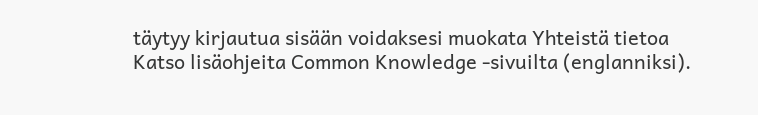täytyy kirjautua sisään voidaksesi muokata Yhteistä tietoa
Katso lisäohjeita Common Knowledge -sivuilta (englanniksi).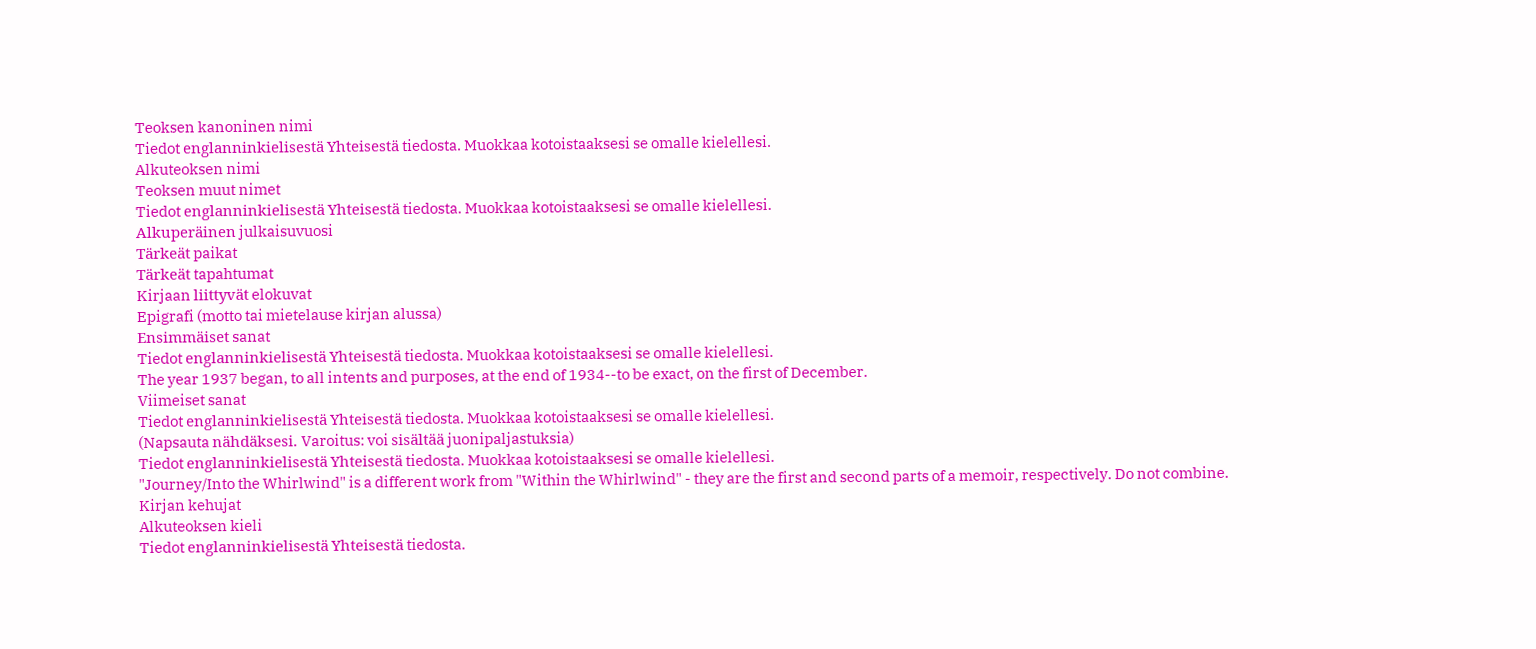Teoksen kanoninen nimi
Tiedot englanninkielisestä Yhteisestä tiedosta. Muokkaa kotoistaaksesi se omalle kielellesi.
Alkuteoksen nimi
Teoksen muut nimet
Tiedot englanninkielisestä Yhteisestä tiedosta. Muokkaa kotoistaaksesi se omalle kielellesi.
Alkuperäinen julkaisuvuosi
Tärkeät paikat
Tärkeät tapahtumat
Kirjaan liittyvät elokuvat
Epigrafi (motto tai mietelause kirjan alussa)
Ensimmäiset sanat
Tiedot englanninkielisestä Yhteisestä tiedosta. Muokkaa kotoistaaksesi se omalle kielellesi.
The year 1937 began, to all intents and purposes, at the end of 1934--to be exact, on the first of December.
Viimeiset sanat
Tiedot englanninkielisestä Yhteisestä tiedosta. Muokkaa kotoistaaksesi se omalle kielellesi.
(Napsauta nähdäksesi. Varoitus: voi sisältää juonipaljastuksia)
Tiedot englanninkielisestä Yhteisestä tiedosta. Muokkaa kotoistaaksesi se omalle kielellesi.
"Journey/Into the Whirlwind" is a different work from "Within the Whirlwind" - they are the first and second parts of a memoir, respectively. Do not combine.
Kirjan kehujat
Alkuteoksen kieli
Tiedot englanninkielisestä Yhteisestä tiedosta.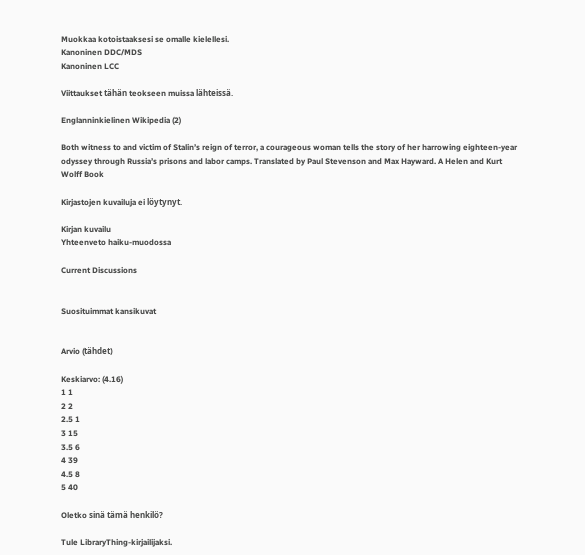Muokkaa kotoistaaksesi se omalle kielellesi.
Kanoninen DDC/MDS
Kanoninen LCC

Viittaukset tähän teokseen muissa lähteissä.

Englanninkielinen Wikipedia (2)

Both witness to and victim of Stalin’s reign of terror, a courageous woman tells the story of her harrowing eighteen-year odyssey through Russia’s prisons and labor camps. Translated by Paul Stevenson and Max Hayward. A Helen and Kurt Wolff Book

Kirjastojen kuvailuja ei löytynyt.

Kirjan kuvailu
Yhteenveto haiku-muodossa

Current Discussions


Suosituimmat kansikuvat


Arvio (tähdet)

Keskiarvo: (4.16)
1 1
2 2
2.5 1
3 15
3.5 6
4 39
4.5 8
5 40

Oletko sinä tämä henkilö?

Tule LibraryThing-kirjailijaksi.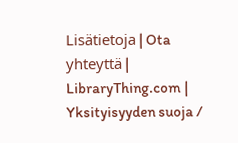Lisätietoja | Ota yhteyttä | LibraryThing.com | Yksityisyyden suoja /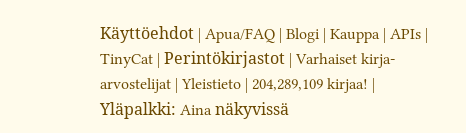Käyttöehdot | Apua/FAQ | Blogi | Kauppa | APIs | TinyCat | Perintökirjastot | Varhaiset kirja-arvostelijat | Yleistieto | 204,289,109 kirjaa! | Yläpalkki: Aina näkyvissä